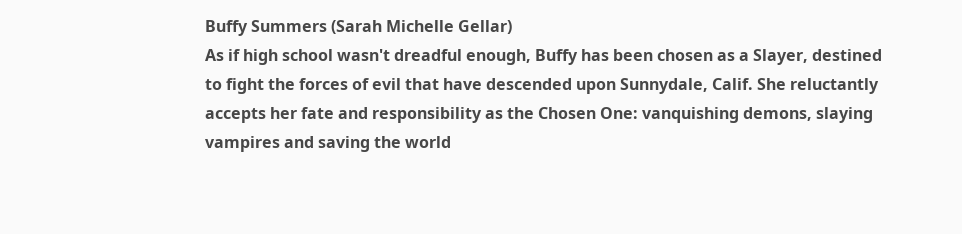Buffy Summers (Sarah Michelle Gellar)
As if high school wasn't dreadful enough, Buffy has been chosen as a Slayer, destined to fight the forces of evil that have descended upon Sunnydale, Calif. She reluctantly accepts her fate and responsibility as the Chosen One: vanquishing demons, slaying vampires and saving the world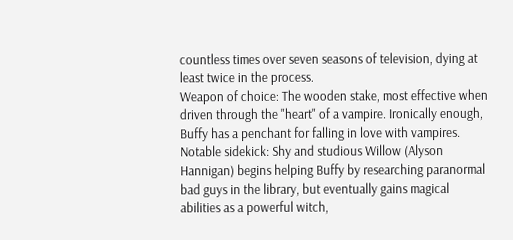countless times over seven seasons of television, dying at least twice in the process.
Weapon of choice: The wooden stake, most effective when driven through the "heart" of a vampire. Ironically enough, Buffy has a penchant for falling in love with vampires.
Notable sidekick: Shy and studious Willow (Alyson Hannigan) begins helping Buffy by researching paranormal bad guys in the library, but eventually gains magical abilities as a powerful witch,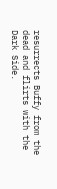resurrects Buffy from the dead and flirts with the Dark Side.